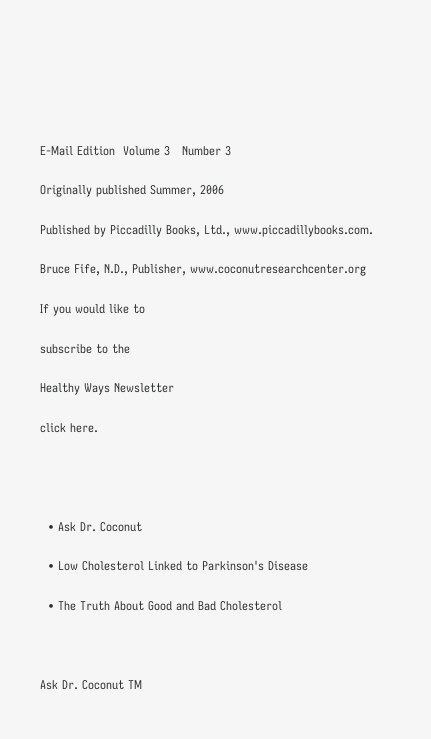E-Mail Edition  Volume 3   Number 3

Originally published Summer, 2006

Published by Piccadilly Books, Ltd., www.piccadillybooks.com.

Bruce Fife, N.D., Publisher, www.coconutresearchcenter.org

If you would like to

subscribe to the

Healthy Ways Newsletter

click here.




  • Ask Dr. Coconut

  • Low Cholesterol Linked to Parkinson's Disease

  • The Truth About Good and Bad Cholesterol



Ask Dr. Coconut TM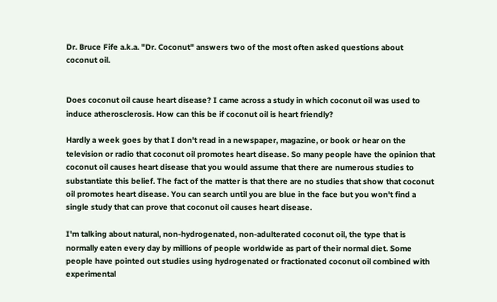Dr. Bruce Fife a.k.a. "Dr. Coconut" answers two of the most often asked questions about coconut oil.


Does coconut oil cause heart disease? I came across a study in which coconut oil was used to induce atherosclerosis. How can this be if coconut oil is heart friendly?

Hardly a week goes by that I don't read in a newspaper, magazine, or book or hear on the television or radio that coconut oil promotes heart disease. So many people have the opinion that coconut oil causes heart disease that you would assume that there are numerous studies to substantiate this belief. The fact of the matter is that there are no studies that show that coconut oil promotes heart disease. You can search until you are blue in the face but you won't find a single study that can prove that coconut oil causes heart disease.

I'm talking about natural, non-hydrogenated, non-adulterated coconut oil, the type that is normally eaten every day by millions of people worldwide as part of their normal diet. Some people have pointed out studies using hydrogenated or fractionated coconut oil combined with experimental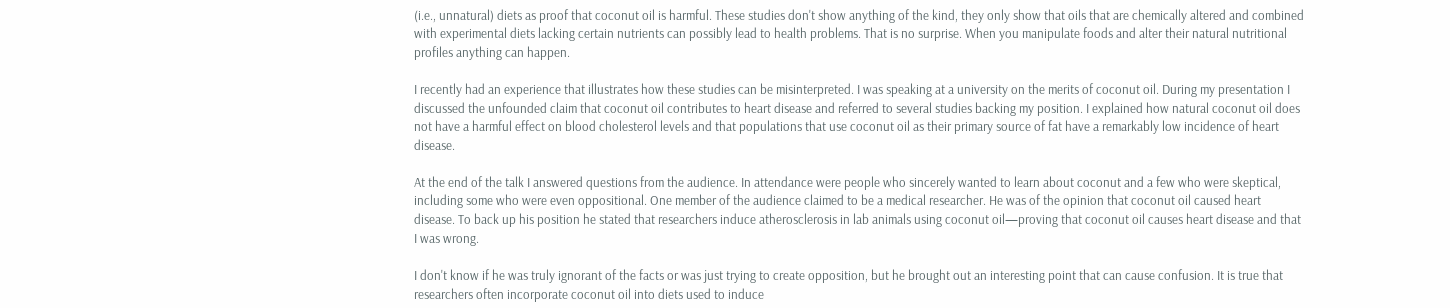(i.e., unnatural) diets as proof that coconut oil is harmful. These studies don't show anything of the kind, they only show that oils that are chemically altered and combined with experimental diets lacking certain nutrients can possibly lead to health problems. That is no surprise. When you manipulate foods and alter their natural nutritional profiles anything can happen.

I recently had an experience that illustrates how these studies can be misinterpreted. I was speaking at a university on the merits of coconut oil. During my presentation I discussed the unfounded claim that coconut oil contributes to heart disease and referred to several studies backing my position. I explained how natural coconut oil does not have a harmful effect on blood cholesterol levels and that populations that use coconut oil as their primary source of fat have a remarkably low incidence of heart disease.

At the end of the talk I answered questions from the audience. In attendance were people who sincerely wanted to learn about coconut and a few who were skeptical, including some who were even oppositional. One member of the audience claimed to be a medical researcher. He was of the opinion that coconut oil caused heart disease. To back up his position he stated that researchers induce atherosclerosis in lab animals using coconut oil—proving that coconut oil causes heart disease and that I was wrong.

I don't know if he was truly ignorant of the facts or was just trying to create opposition, but he brought out an interesting point that can cause confusion. It is true that researchers often incorporate coconut oil into diets used to induce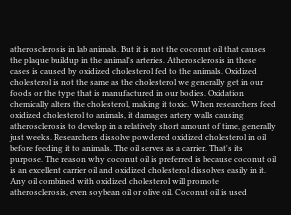atherosclerosis in lab animals. But it is not the coconut oil that causes the plaque buildup in the animal's arteries. Atherosclerosis in these cases is caused by oxidized cholesterol fed to the animals. Oxidized cholesterol is not the same as the cholesterol we generally get in our foods or the type that is manufactured in our bodies. Oxidation chemically alters the cholesterol, making it toxic. When researchers feed oxidized cholesterol to animals, it damages artery walls causing atherosclerosis to develop in a relatively short amount of time, generally just weeks. Researchers dissolve powdered oxidized cholesterol in oil before feeding it to animals. The oil serves as a carrier. That's its purpose. The reason why coconut oil is preferred is because coconut oil is an excellent carrier oil and oxidized cholesterol dissolves easily in it. Any oil combined with oxidized cholesterol will promote atherosclerosis, even soybean oil or olive oil. Coconut oil is used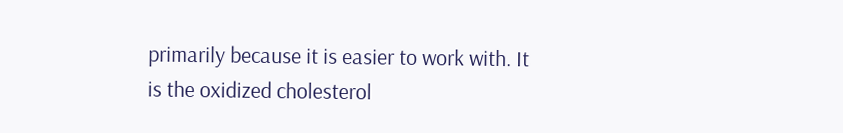primarily because it is easier to work with. It is the oxidized cholesterol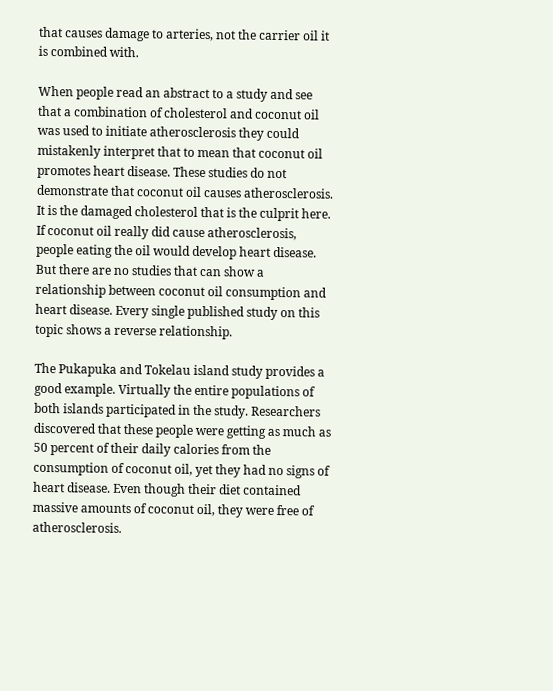that causes damage to arteries, not the carrier oil it is combined with.

When people read an abstract to a study and see that a combination of cholesterol and coconut oil was used to initiate atherosclerosis they could mistakenly interpret that to mean that coconut oil promotes heart disease. These studies do not demonstrate that coconut oil causes atherosclerosis. It is the damaged cholesterol that is the culprit here. If coconut oil really did cause atherosclerosis, people eating the oil would develop heart disease. But there are no studies that can show a relationship between coconut oil consumption and heart disease. Every single published study on this topic shows a reverse relationship.

The Pukapuka and Tokelau island study provides a good example. Virtually the entire populations of both islands participated in the study. Researchers discovered that these people were getting as much as 50 percent of their daily calories from the consumption of coconut oil, yet they had no signs of heart disease. Even though their diet contained massive amounts of coconut oil, they were free of atherosclerosis.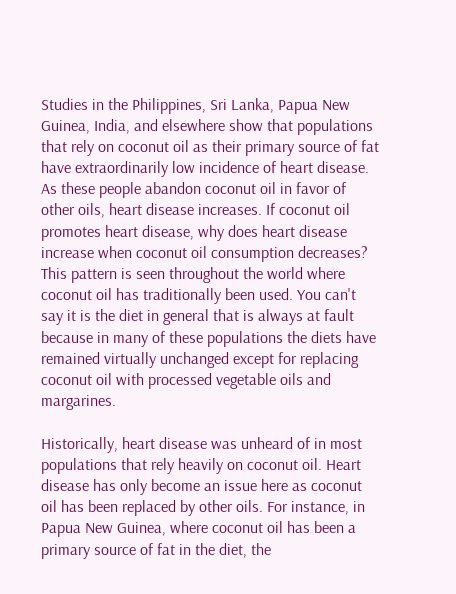Studies in the Philippines, Sri Lanka, Papua New Guinea, India, and elsewhere show that populations that rely on coconut oil as their primary source of fat have extraordinarily low incidence of heart disease. As these people abandon coconut oil in favor of other oils, heart disease increases. If coconut oil promotes heart disease, why does heart disease increase when coconut oil consumption decreases? This pattern is seen throughout the world where coconut oil has traditionally been used. You can't say it is the diet in general that is always at fault because in many of these populations the diets have remained virtually unchanged except for replacing coconut oil with processed vegetable oils and margarines.

Historically, heart disease was unheard of in most populations that rely heavily on coconut oil. Heart disease has only become an issue here as coconut oil has been replaced by other oils. For instance, in Papua New Guinea, where coconut oil has been a primary source of fat in the diet, the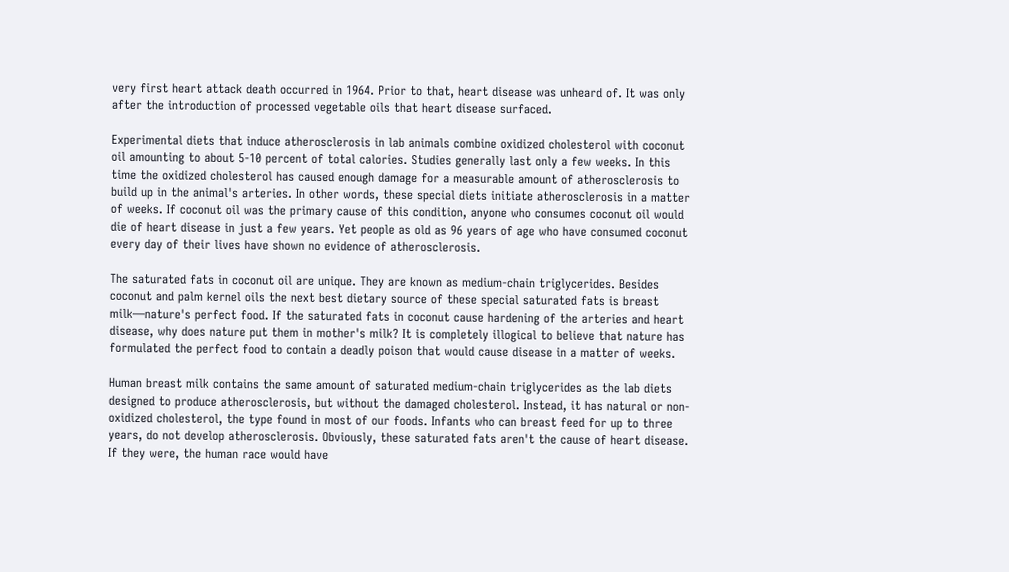very first heart attack death occurred in 1964. Prior to that, heart disease was unheard of. It was only after the introduction of processed vegetable oils that heart disease surfaced.

Experimental diets that induce atherosclerosis in lab animals combine oxidized cholesterol with coconut oil amounting to about 5-10 percent of total calories. Studies generally last only a few weeks. In this time the oxidized cholesterol has caused enough damage for a measurable amount of atherosclerosis to build up in the animal's arteries. In other words, these special diets initiate atherosclerosis in a matter of weeks. If coconut oil was the primary cause of this condition, anyone who consumes coconut oil would die of heart disease in just a few years. Yet people as old as 96 years of age who have consumed coconut every day of their lives have shown no evidence of atherosclerosis.

The saturated fats in coconut oil are unique. They are known as medium-chain triglycerides. Besides coconut and palm kernel oils the next best dietary source of these special saturated fats is breast milk—nature's perfect food. If the saturated fats in coconut cause hardening of the arteries and heart disease, why does nature put them in mother's milk? It is completely illogical to believe that nature has formulated the perfect food to contain a deadly poison that would cause disease in a matter of weeks.

Human breast milk contains the same amount of saturated medium-chain triglycerides as the lab diets designed to produce atherosclerosis, but without the damaged cholesterol. Instead, it has natural or non-oxidized cholesterol, the type found in most of our foods. Infants who can breast feed for up to three years, do not develop atherosclerosis. Obviously, these saturated fats aren't the cause of heart disease. If they were, the human race would have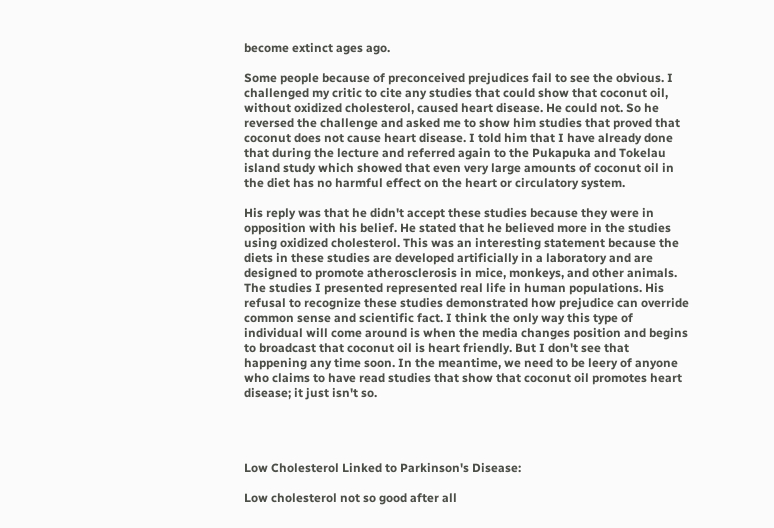become extinct ages ago.

Some people because of preconceived prejudices fail to see the obvious. I challenged my critic to cite any studies that could show that coconut oil, without oxidized cholesterol, caused heart disease. He could not. So he reversed the challenge and asked me to show him studies that proved that coconut does not cause heart disease. I told him that I have already done that during the lecture and referred again to the Pukapuka and Tokelau island study which showed that even very large amounts of coconut oil in the diet has no harmful effect on the heart or circulatory system.

His reply was that he didn't accept these studies because they were in opposition with his belief. He stated that he believed more in the studies using oxidized cholesterol. This was an interesting statement because the diets in these studies are developed artificially in a laboratory and are designed to promote atherosclerosis in mice, monkeys, and other animals. The studies I presented represented real life in human populations. His refusal to recognize these studies demonstrated how prejudice can override common sense and scientific fact. I think the only way this type of individual will come around is when the media changes position and begins to broadcast that coconut oil is heart friendly. But I don't see that happening any time soon. In the meantime, we need to be leery of anyone who claims to have read studies that show that coconut oil promotes heart disease; it just isn't so.




Low Cholesterol Linked to Parkinson's Disease:

Low cholesterol not so good after all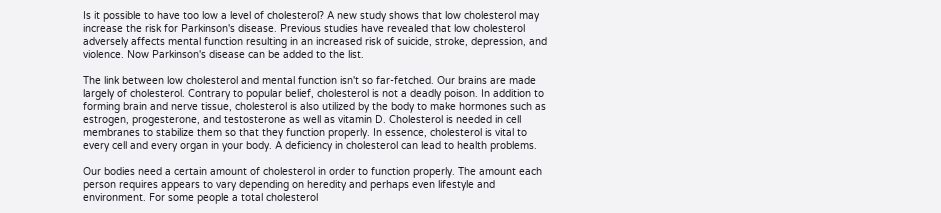Is it possible to have too low a level of cholesterol? A new study shows that low cholesterol may increase the risk for Parkinson's disease. Previous studies have revealed that low cholesterol adversely affects mental function resulting in an increased risk of suicide, stroke, depression, and violence. Now Parkinson's disease can be added to the list.

The link between low cholesterol and mental function isn't so far-fetched. Our brains are made largely of cholesterol. Contrary to popular belief, cholesterol is not a deadly poison. In addition to forming brain and nerve tissue, cholesterol is also utilized by the body to make hormones such as estrogen, progesterone, and testosterone as well as vitamin D. Cholesterol is needed in cell membranes to stabilize them so that they function properly. In essence, cholesterol is vital to every cell and every organ in your body. A deficiency in cholesterol can lead to health problems.

Our bodies need a certain amount of cholesterol in order to function properly. The amount each person requires appears to vary depending on heredity and perhaps even lifestyle and environment. For some people a total cholesterol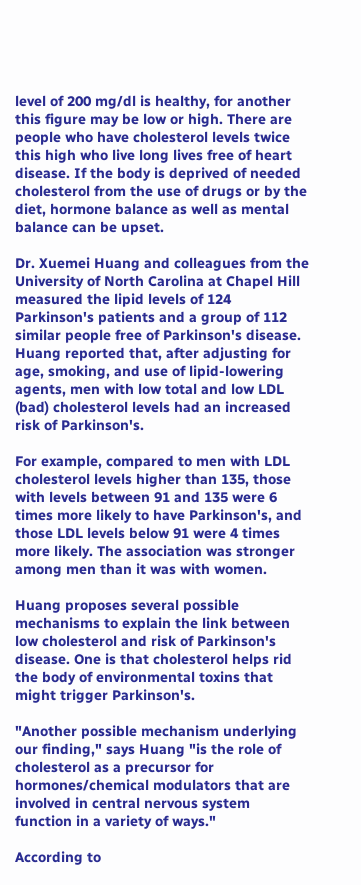level of 200 mg/dl is healthy, for another this figure may be low or high. There are people who have cholesterol levels twice this high who live long lives free of heart disease. If the body is deprived of needed cholesterol from the use of drugs or by the diet, hormone balance as well as mental balance can be upset.

Dr. Xuemei Huang and colleagues from the University of North Carolina at Chapel Hill measured the lipid levels of 124 Parkinson's patients and a group of 112 similar people free of Parkinson's disease. Huang reported that, after adjusting for age, smoking, and use of lipid-lowering agents, men with low total and low LDL (bad) cholesterol levels had an increased risk of Parkinson's.

For example, compared to men with LDL cholesterol levels higher than 135, those with levels between 91 and 135 were 6 times more likely to have Parkinson's, and those LDL levels below 91 were 4 times more likely. The association was stronger among men than it was with women.

Huang proposes several possible mechanisms to explain the link between low cholesterol and risk of Parkinson's disease. One is that cholesterol helps rid the body of environmental toxins that might trigger Parkinson's.

"Another possible mechanism underlying our finding," says Huang "is the role of cholesterol as a precursor for hormones/chemical modulators that are involved in central nervous system function in a variety of ways."

According to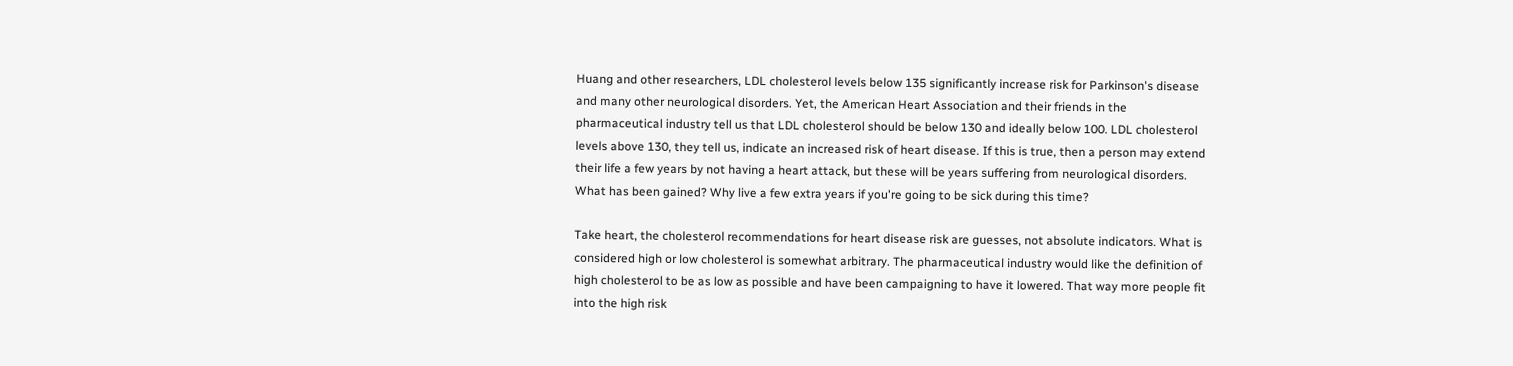Huang and other researchers, LDL cholesterol levels below 135 significantly increase risk for Parkinson's disease and many other neurological disorders. Yet, the American Heart Association and their friends in the pharmaceutical industry tell us that LDL cholesterol should be below 130 and ideally below 100. LDL cholesterol levels above 130, they tell us, indicate an increased risk of heart disease. If this is true, then a person may extend their life a few years by not having a heart attack, but these will be years suffering from neurological disorders. What has been gained? Why live a few extra years if you're going to be sick during this time?

Take heart, the cholesterol recommendations for heart disease risk are guesses, not absolute indicators. What is considered high or low cholesterol is somewhat arbitrary. The pharmaceutical industry would like the definition of high cholesterol to be as low as possible and have been campaigning to have it lowered. That way more people fit into the high risk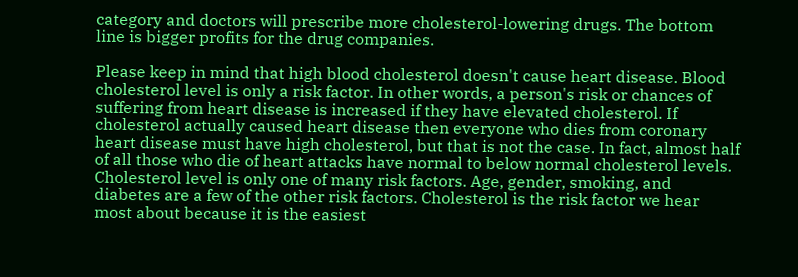category and doctors will prescribe more cholesterol-lowering drugs. The bottom line is bigger profits for the drug companies.

Please keep in mind that high blood cholesterol doesn't cause heart disease. Blood cholesterol level is only a risk factor. In other words, a person's risk or chances of suffering from heart disease is increased if they have elevated cholesterol. If cholesterol actually caused heart disease then everyone who dies from coronary heart disease must have high cholesterol, but that is not the case. In fact, almost half of all those who die of heart attacks have normal to below normal cholesterol levels. Cholesterol level is only one of many risk factors. Age, gender, smoking, and diabetes are a few of the other risk factors. Cholesterol is the risk factor we hear most about because it is the easiest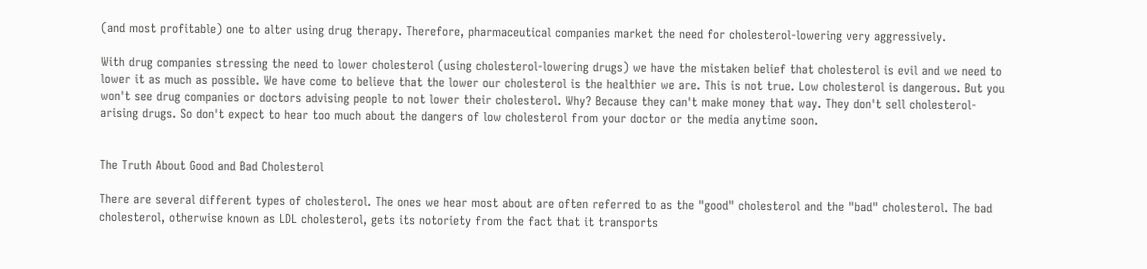(and most profitable) one to alter using drug therapy. Therefore, pharmaceutical companies market the need for cholesterol-lowering very aggressively.

With drug companies stressing the need to lower cholesterol (using cholesterol-lowering drugs) we have the mistaken belief that cholesterol is evil and we need to lower it as much as possible. We have come to believe that the lower our cholesterol is the healthier we are. This is not true. Low cholesterol is dangerous. But you won't see drug companies or doctors advising people to not lower their cholesterol. Why? Because they can't make money that way. They don't sell cholesterol-arising drugs. So don't expect to hear too much about the dangers of low cholesterol from your doctor or the media anytime soon.


The Truth About Good and Bad Cholesterol

There are several different types of cholesterol. The ones we hear most about are often referred to as the "good" cholesterol and the "bad" cholesterol. The bad cholesterol, otherwise known as LDL cholesterol, gets its notoriety from the fact that it transports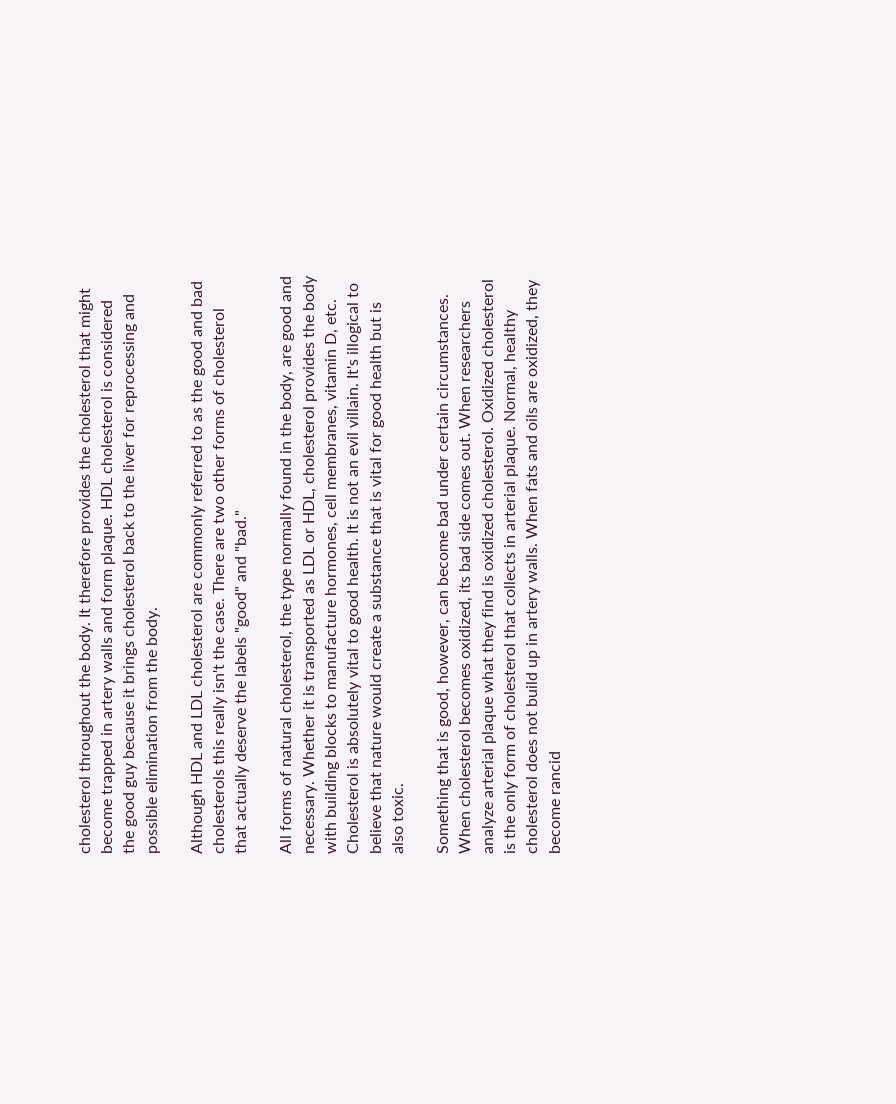cholesterol throughout the body. It therefore provides the cholesterol that might become trapped in artery walls and form plaque. HDL cholesterol is considered the good guy because it brings cholesterol back to the liver for reprocessing and possible elimination from the body.

Although HDL and LDL cholesterol are commonly referred to as the good and bad cholesterols this really isn't the case. There are two other forms of cholesterol that actually deserve the labels "good" and "bad."

All forms of natural cholesterol, the type normally found in the body, are good and necessary. Whether it is transported as LDL or HDL, cholesterol provides the body with building blocks to manufacture hormones, cell membranes, vitamin D, etc. Cholesterol is absolutely vital to good health. It is not an evil villain. It's illogical to believe that nature would create a substance that is vital for good health but is also toxic.

Something that is good, however, can become bad under certain circumstances. When cholesterol becomes oxidized, its bad side comes out. When researchers analyze arterial plaque what they find is oxidized cholesterol. Oxidized cholesterol is the only form of cholesterol that collects in arterial plaque. Normal, healthy cholesterol does not build up in artery walls. When fats and oils are oxidized, they become rancid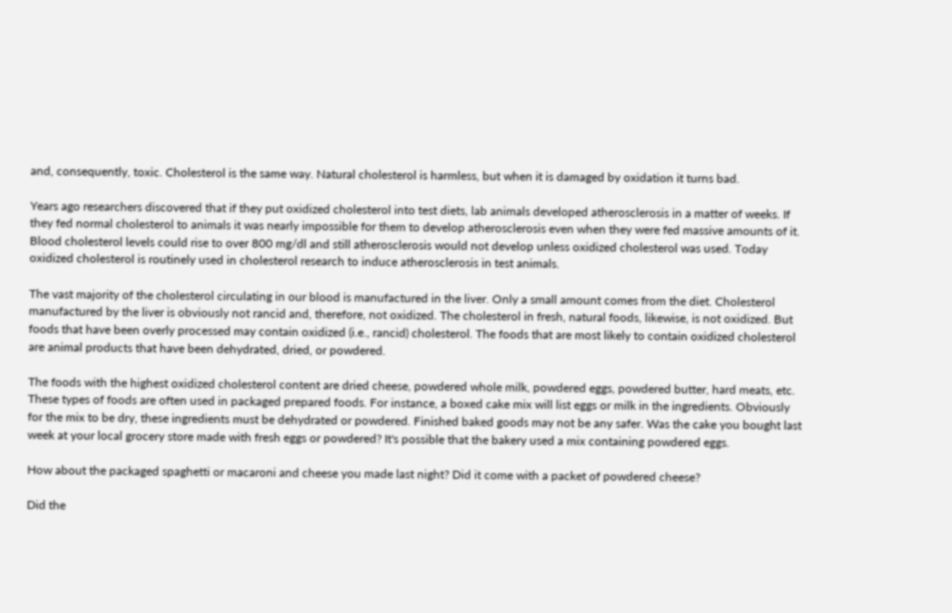and, consequently, toxic. Cholesterol is the same way. Natural cholesterol is harmless, but when it is damaged by oxidation it turns bad.

Years ago researchers discovered that if they put oxidized cholesterol into test diets, lab animals developed atherosclerosis in a matter of weeks. If they fed normal cholesterol to animals it was nearly impossible for them to develop atherosclerosis even when they were fed massive amounts of it. Blood cholesterol levels could rise to over 800 mg/dl and still atherosclerosis would not develop unless oxidized cholesterol was used. Today oxidized cholesterol is routinely used in cholesterol research to induce atherosclerosis in test animals.

The vast majority of the cholesterol circulating in our blood is manufactured in the liver. Only a small amount comes from the diet. Cholesterol manufactured by the liver is obviously not rancid and, therefore, not oxidized. The cholesterol in fresh, natural foods, likewise, is not oxidized. But foods that have been overly processed may contain oxidized (i.e., rancid) cholesterol. The foods that are most likely to contain oxidized cholesterol are animal products that have been dehydrated, dried, or powdered.

The foods with the highest oxidized cholesterol content are dried cheese, powdered whole milk, powdered eggs, powdered butter, hard meats, etc. These types of foods are often used in packaged prepared foods. For instance, a boxed cake mix will list eggs or milk in the ingredients. Obviously for the mix to be dry, these ingredients must be dehydrated or powdered. Finished baked goods may not be any safer. Was the cake you bought last week at your local grocery store made with fresh eggs or powdered? It's possible that the bakery used a mix containing powdered eggs.

How about the packaged spaghetti or macaroni and cheese you made last night? Did it come with a packet of powdered cheese?

Did the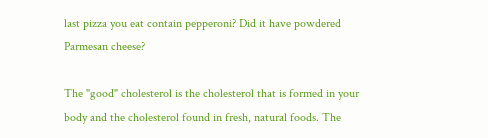last pizza you eat contain pepperoni? Did it have powdered Parmesan cheese?

The "good" cholesterol is the cholesterol that is formed in your body and the cholesterol found in fresh, natural foods. The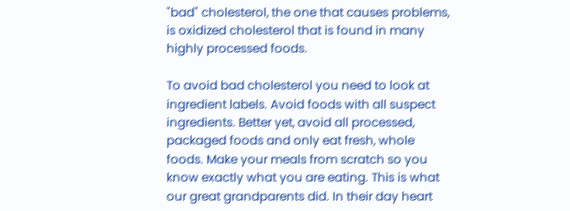"bad" cholesterol, the one that causes problems, is oxidized cholesterol that is found in many highly processed foods.

To avoid bad cholesterol you need to look at ingredient labels. Avoid foods with all suspect ingredients. Better yet, avoid all processed, packaged foods and only eat fresh, whole foods. Make your meals from scratch so you know exactly what you are eating. This is what our great grandparents did. In their day heart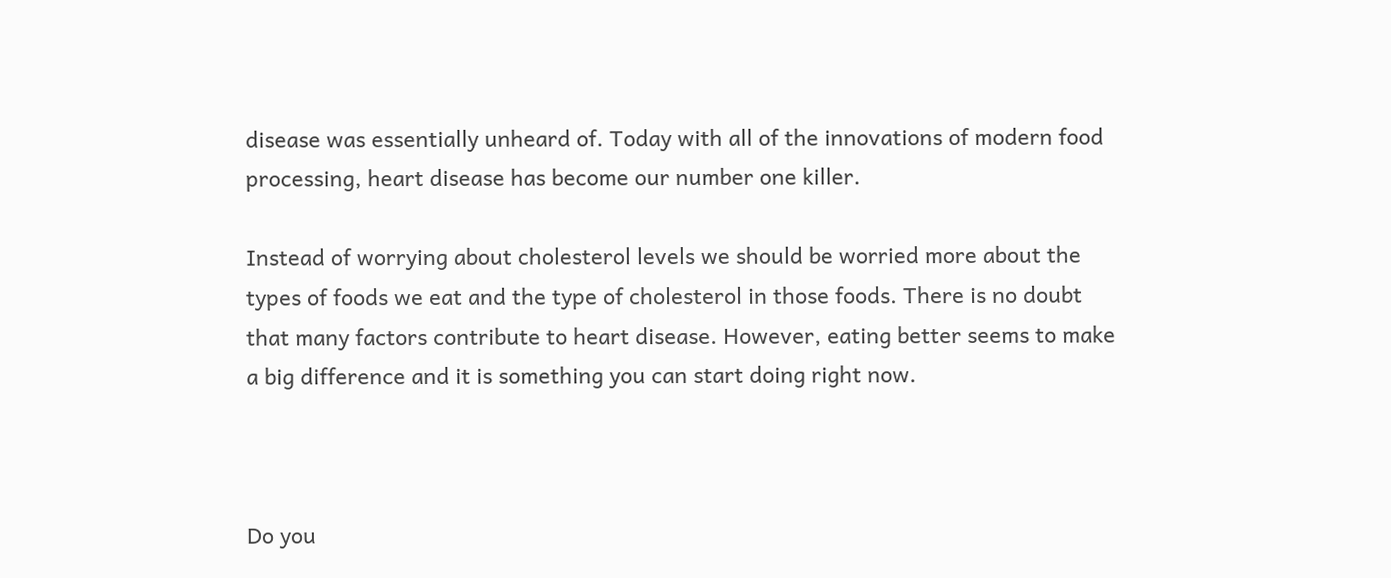disease was essentially unheard of. Today with all of the innovations of modern food processing, heart disease has become our number one killer.

Instead of worrying about cholesterol levels we should be worried more about the types of foods we eat and the type of cholesterol in those foods. There is no doubt that many factors contribute to heart disease. However, eating better seems to make a big difference and it is something you can start doing right now.



Do you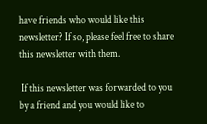have friends who would like this newsletter? If so, please feel free to share this newsletter with them.

 If this newsletter was forwarded to you by a friend and you would like to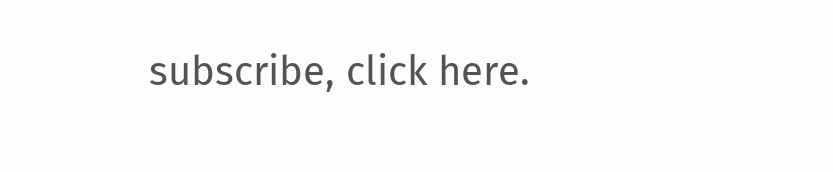subscribe, click here.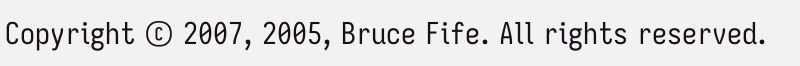Copyright © 2007, 2005, Bruce Fife. All rights reserved.